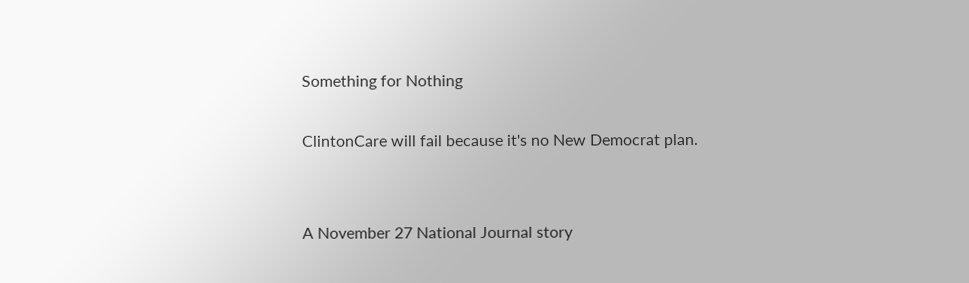Something for Nothing

ClintonCare will fail because it's no New Democrat plan.


A November 27 National Journal story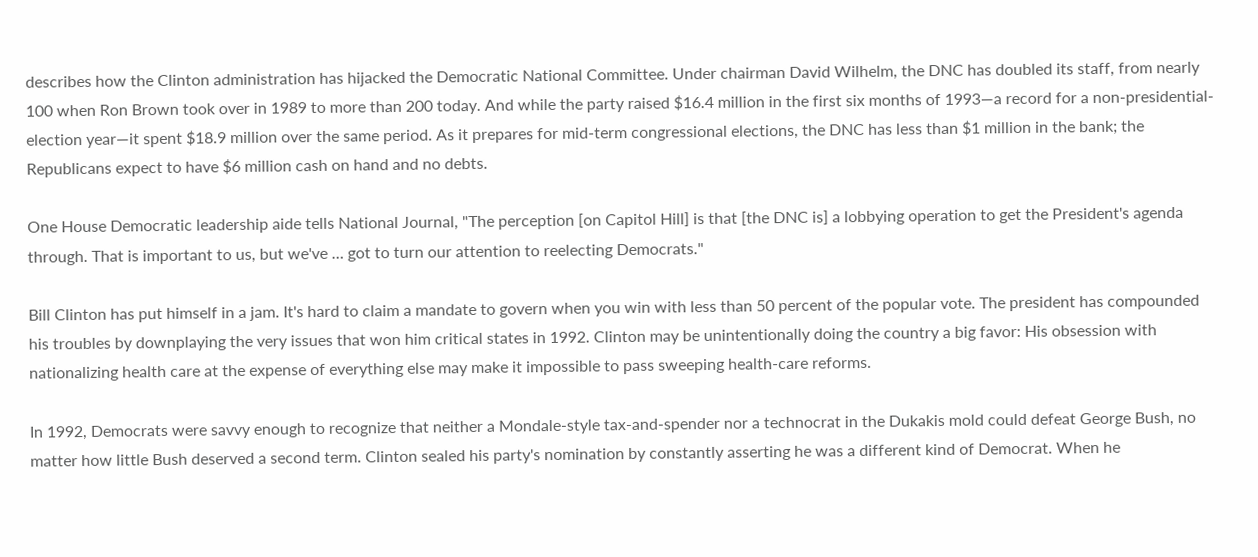describes how the Clinton administration has hijacked the Democratic National Committee. Under chairman David Wilhelm, the DNC has doubled its staff, from nearly 100 when Ron Brown took over in 1989 to more than 200 today. And while the party raised $16.4 million in the first six months of 1993—a record for a non-presidential-election year—it spent $18.9 million over the same period. As it prepares for mid-term congressional elections, the DNC has less than $1 million in the bank; the Republicans expect to have $6 million cash on hand and no debts.

One House Democratic leadership aide tells National Journal, "The perception [on Capitol Hill] is that [the DNC is] a lobbying operation to get the President's agenda through. That is important to us, but we've … got to turn our attention to reelecting Democrats."

Bill Clinton has put himself in a jam. It's hard to claim a mandate to govern when you win with less than 50 percent of the popular vote. The president has compounded his troubles by downplaying the very issues that won him critical states in 1992. Clinton may be unintentionally doing the country a big favor: His obsession with nationalizing health care at the expense of everything else may make it impossible to pass sweeping health-care reforms.

In 1992, Democrats were savvy enough to recognize that neither a Mondale-style tax-and-spender nor a technocrat in the Dukakis mold could defeat George Bush, no matter how little Bush deserved a second term. Clinton sealed his party's nomination by constantly asserting he was a different kind of Democrat. When he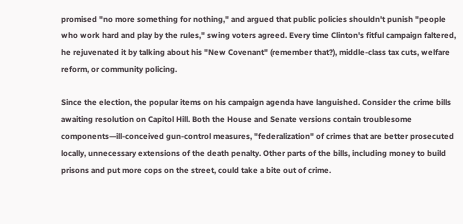promised "no more something for nothing," and argued that public policies shouldn't punish "people who work hard and play by the rules," swing voters agreed. Every time Clinton's fitful campaign faltered, he rejuvenated it by talking about his "New Covenant" (remember that?), middle-class tax cuts, welfare reform, or community policing.

Since the election, the popular items on his campaign agenda have languished. Consider the crime bills awaiting resolution on Capitol Hill. Both the House and Senate versions contain troublesome components—ill-conceived gun-control measures, "federalization" of crimes that are better prosecuted locally, unnecessary extensions of the death penalty. Other parts of the bills, including money to build prisons and put more cops on the street, could take a bite out of crime.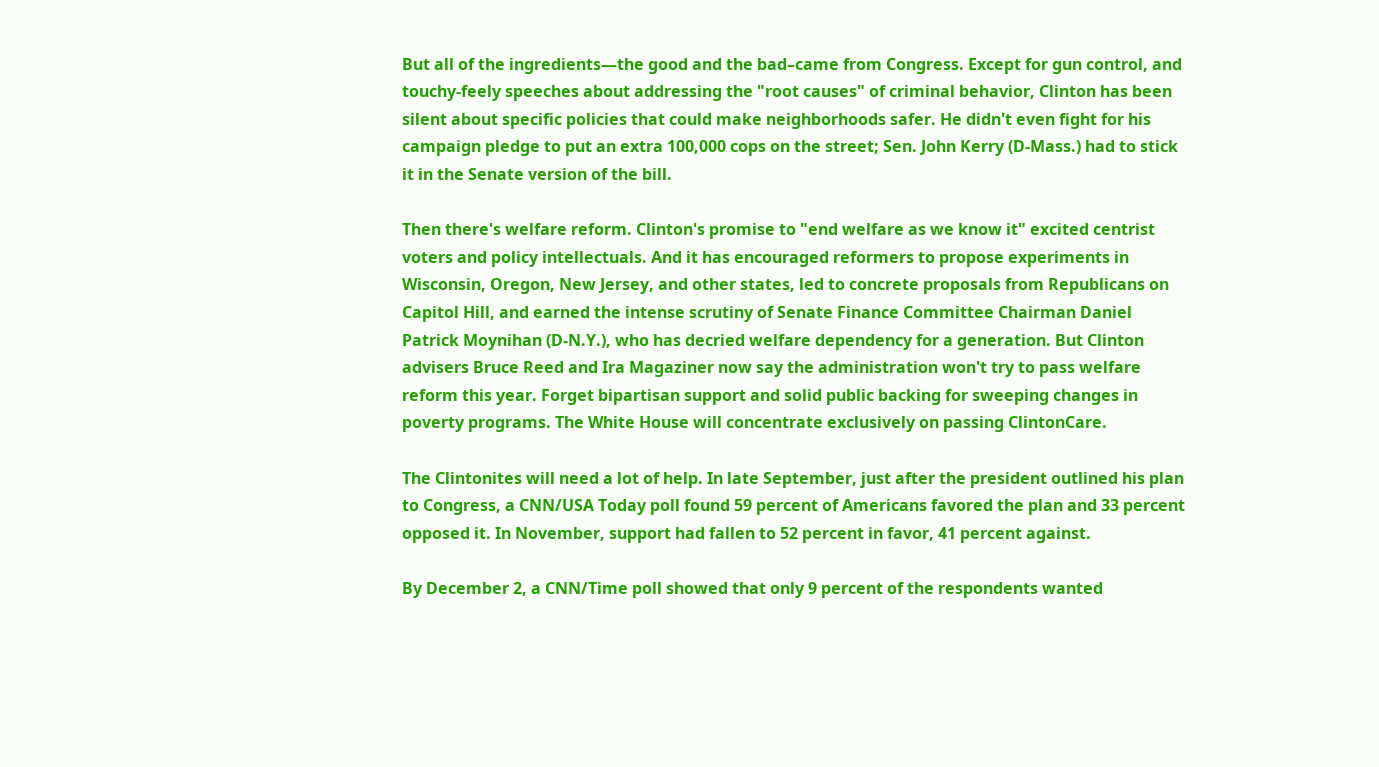But all of the ingredients—the good and the bad–came from Congress. Except for gun control, and touchy-feely speeches about addressing the "root causes" of criminal behavior, Clinton has been silent about specific policies that could make neighborhoods safer. He didn't even fight for his campaign pledge to put an extra 100,000 cops on the street; Sen. John Kerry (D-Mass.) had to stick it in the Senate version of the bill.

Then there's welfare reform. Clinton's promise to "end welfare as we know it" excited centrist voters and policy intellectuals. And it has encouraged reformers to propose experiments in Wisconsin, Oregon, New Jersey, and other states, led to concrete proposals from Republicans on Capitol Hill, and earned the intense scrutiny of Senate Finance Committee Chairman Daniel Patrick Moynihan (D-N.Y.), who has decried welfare dependency for a generation. But Clinton advisers Bruce Reed and Ira Magaziner now say the administration won't try to pass welfare reform this year. Forget bipartisan support and solid public backing for sweeping changes in poverty programs. The White House will concentrate exclusively on passing ClintonCare.

The Clintonites will need a lot of help. In late September, just after the president outlined his plan to Congress, a CNN/USA Today poll found 59 percent of Americans favored the plan and 33 percent opposed it. In November, support had fallen to 52 percent in favor, 41 percent against.

By December 2, a CNN/Time poll showed that only 9 percent of the respondents wanted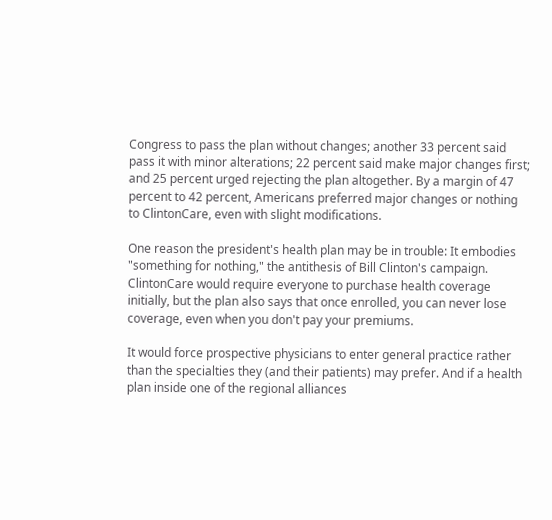Congress to pass the plan without changes; another 33 percent said pass it with minor alterations; 22 percent said make major changes first; and 25 percent urged rejecting the plan altogether. By a margin of 47 percent to 42 percent, Americans preferred major changes or nothing to ClintonCare, even with slight modifications.

One reason the president's health plan may be in trouble: It embodies "something for nothing," the antithesis of Bill Clinton's campaign. ClintonCare would require everyone to purchase health coverage initially, but the plan also says that once enrolled, you can never lose coverage, even when you don't pay your premiums.

It would force prospective physicians to enter general practice rather than the specialties they (and their patients) may prefer. And if a health plan inside one of the regional alliances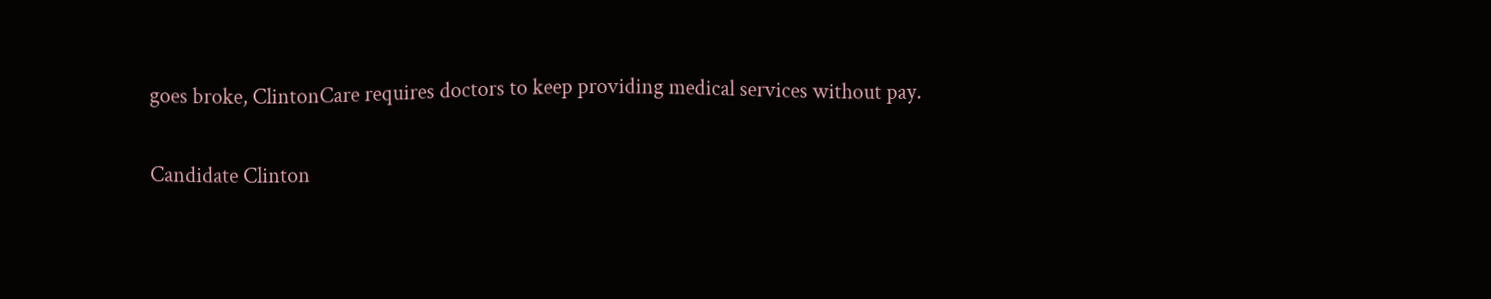goes broke, ClintonCare requires doctors to keep providing medical services without pay.

Candidate Clinton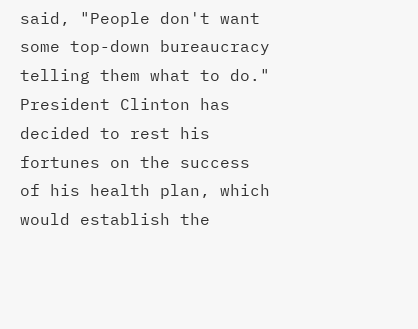said, "People don't want some top-down bureaucracy telling them what to do." President Clinton has decided to rest his fortunes on the success of his health plan, which would establish the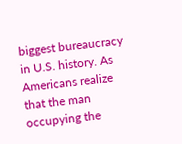biggest bureaucracy in U.S. history. As Americans realize that the man occupying the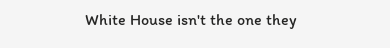White House isn't the one they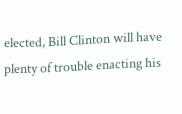elected, Bill Clinton will have plenty of trouble enacting his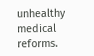unhealthy medical reforms.